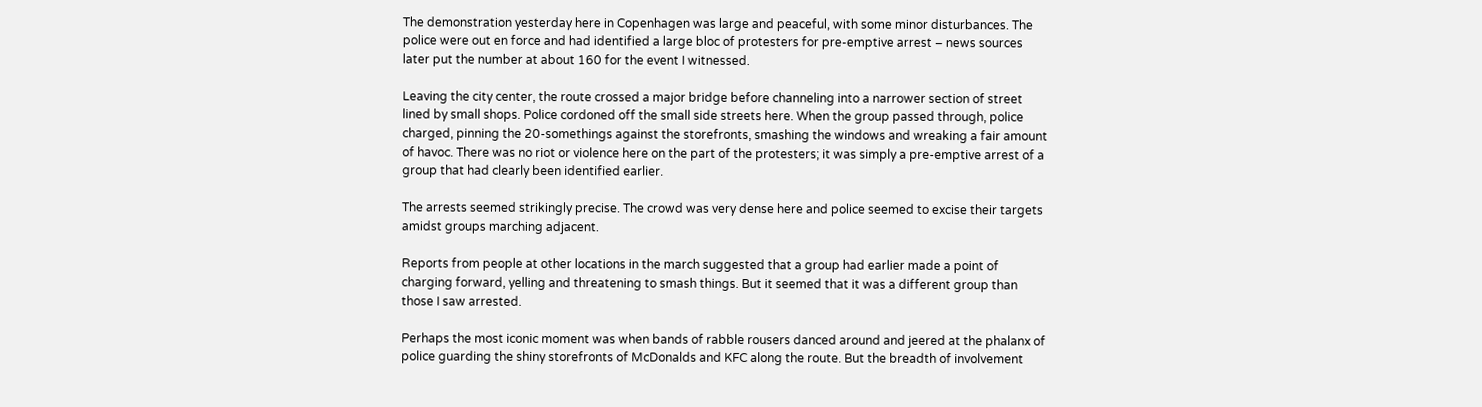The demonstration yesterday here in Copenhagen was large and peaceful, with some minor disturbances. The police were out en force and had identified a large bloc of protesters for pre-emptive arrest – news sources later put the number at about 160 for the event I witnessed.

Leaving the city center, the route crossed a major bridge before channeling into a narrower section of street lined by small shops. Police cordoned off the small side streets here. When the group passed through, police charged, pinning the 20-somethings against the storefronts, smashing the windows and wreaking a fair amount of havoc. There was no riot or violence here on the part of the protesters; it was simply a pre-emptive arrest of a group that had clearly been identified earlier.

The arrests seemed strikingly precise. The crowd was very dense here and police seemed to excise their targets amidst groups marching adjacent.

Reports from people at other locations in the march suggested that a group had earlier made a point of charging forward, yelling and threatening to smash things. But it seemed that it was a different group than those I saw arrested.

Perhaps the most iconic moment was when bands of rabble rousers danced around and jeered at the phalanx of police guarding the shiny storefronts of McDonalds and KFC along the route. But the breadth of involvement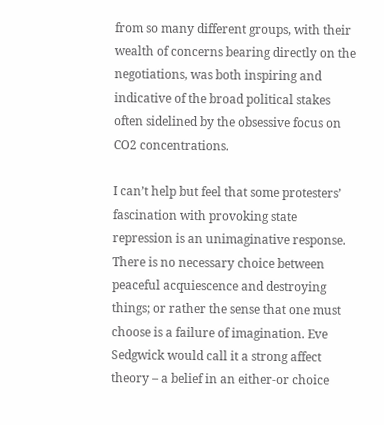from so many different groups, with their wealth of concerns bearing directly on the negotiations, was both inspiring and indicative of the broad political stakes often sidelined by the obsessive focus on CO2 concentrations.

I can’t help but feel that some protesters’ fascination with provoking state repression is an unimaginative response. There is no necessary choice between peaceful acquiescence and destroying things; or rather the sense that one must choose is a failure of imagination. Eve Sedgwick would call it a strong affect theory – a belief in an either-or choice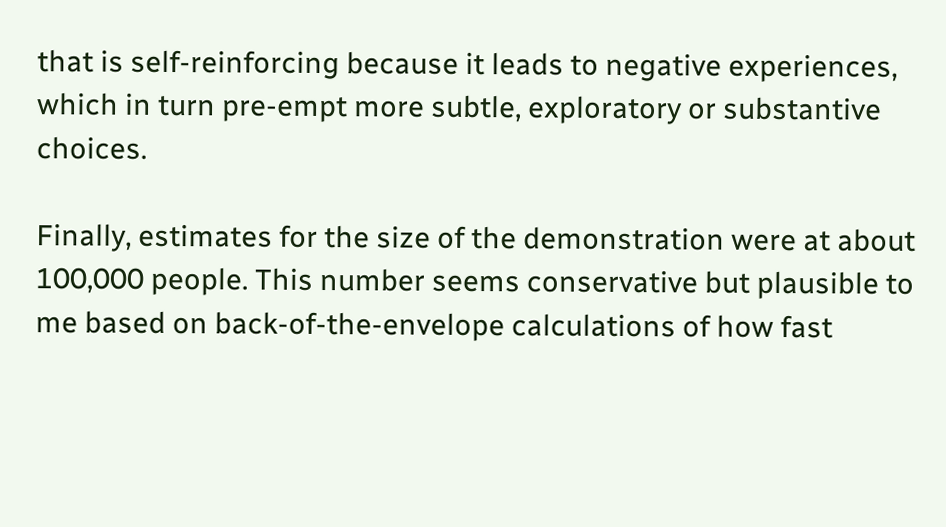that is self-reinforcing because it leads to negative experiences, which in turn pre-empt more subtle, exploratory or substantive choices.

Finally, estimates for the size of the demonstration were at about 100,000 people. This number seems conservative but plausible to me based on back-of-the-envelope calculations of how fast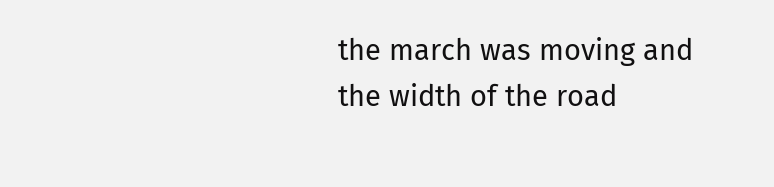the march was moving and the width of the road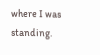where I was standing.